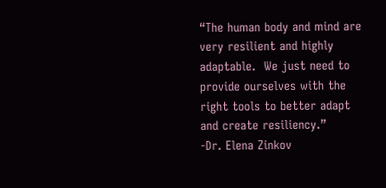“The human body and mind are very resilient and highly adaptable.  We just need to provide ourselves with the right tools to better adapt and create resiliency.”
-Dr. Elena Zinkov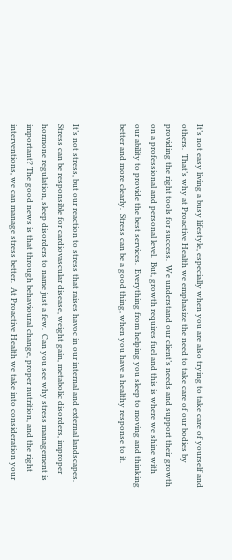It’s not easy living a busy lifestyle, especially when you are also trying to take care of yourself and others.  That’s why at Proactive Health we emphasize the need to take care of our bodies by providing the right tools for success.  We understand our client’s needs and support their growth on a professional and personal level.  But, growth requires fuel and this is where we shine with our ability to provide the best services.  Everything from helping you sleep to moving and thinking better and more clearly.  Stress can be a good thing, when you have a healthy response to it.


It’s not stress, but our reaction to stress that raises havoc in our internal and external landscapes.  Stress can be responsible for cardiovascular disease, weight gain, metabolic disorders, improper hormone regulation, sleep disorders to name just a few.  Can you see why stress management is important? The good news is that through behavioural change, proper nutrition, and the right interventions, we can manage stress better.  At Proactive Health we take into consideration your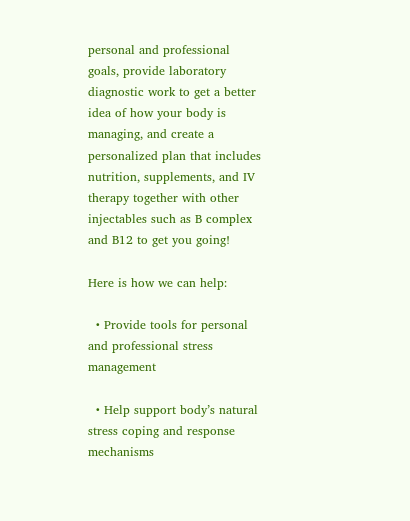personal and professional goals, provide laboratory diagnostic work to get a better idea of how your body is managing, and create a personalized plan that includes nutrition, supplements, and IV therapy together with other injectables such as B complex and B12 to get you going!

Here is how we can help:

  • Provide tools for personal and professional stress management

  • Help support body’s natural stress coping and response mechanisms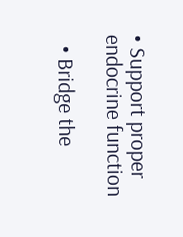• Support proper endocrine function

  • Bridge the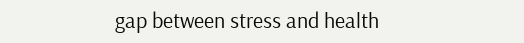gap between stress and health